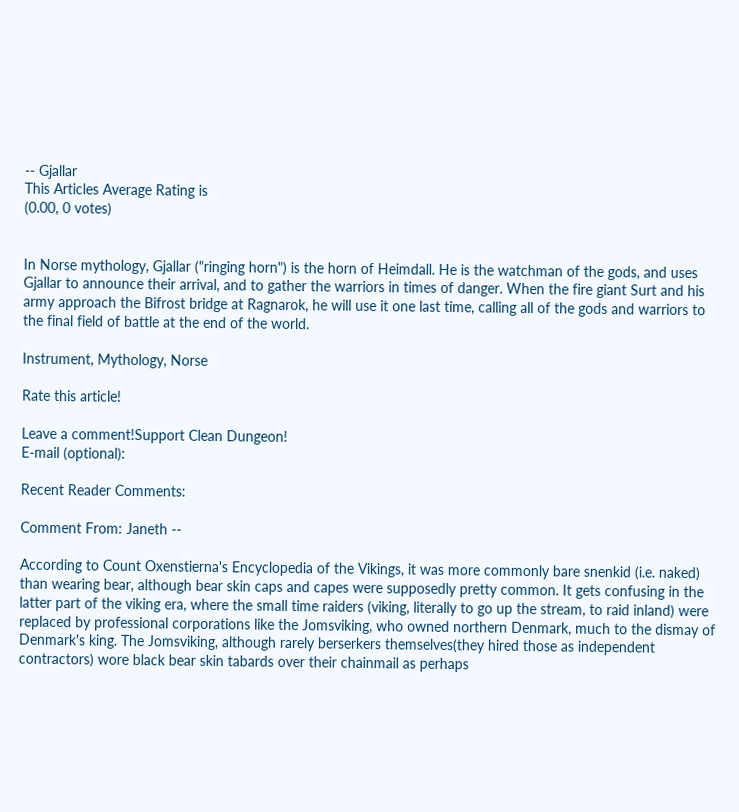-- Gjallar
This Articles Average Rating is
(0.00, 0 votes)


In Norse mythology, Gjallar ("ringing horn") is the horn of Heimdall. He is the watchman of the gods, and uses Gjallar to announce their arrival, and to gather the warriors in times of danger. When the fire giant Surt and his army approach the Bifrost bridge at Ragnarok, he will use it one last time, calling all of the gods and warriors to the final field of battle at the end of the world.

Instrument, Mythology, Norse

Rate this article!

Leave a comment!Support Clean Dungeon!
E-mail (optional):

Recent Reader Comments:

Comment From: Janeth --

According to Count Oxenstierna's Encyclopedia of the Vikings, it was more commonly bare snenkid (i.e. naked) than wearing bear, although bear skin caps and capes were supposedly pretty common. It gets confusing in the latter part of the viking era, where the small time raiders (viking, literally to go up the stream, to raid inland) were replaced by professional corporations like the Jomsviking, who owned northern Denmark, much to the dismay of Denmark's king. The Jomsviking, although rarely berserkers themselves(they hired those as independent contractors) wore black bear skin tabards over their chainmail as perhaps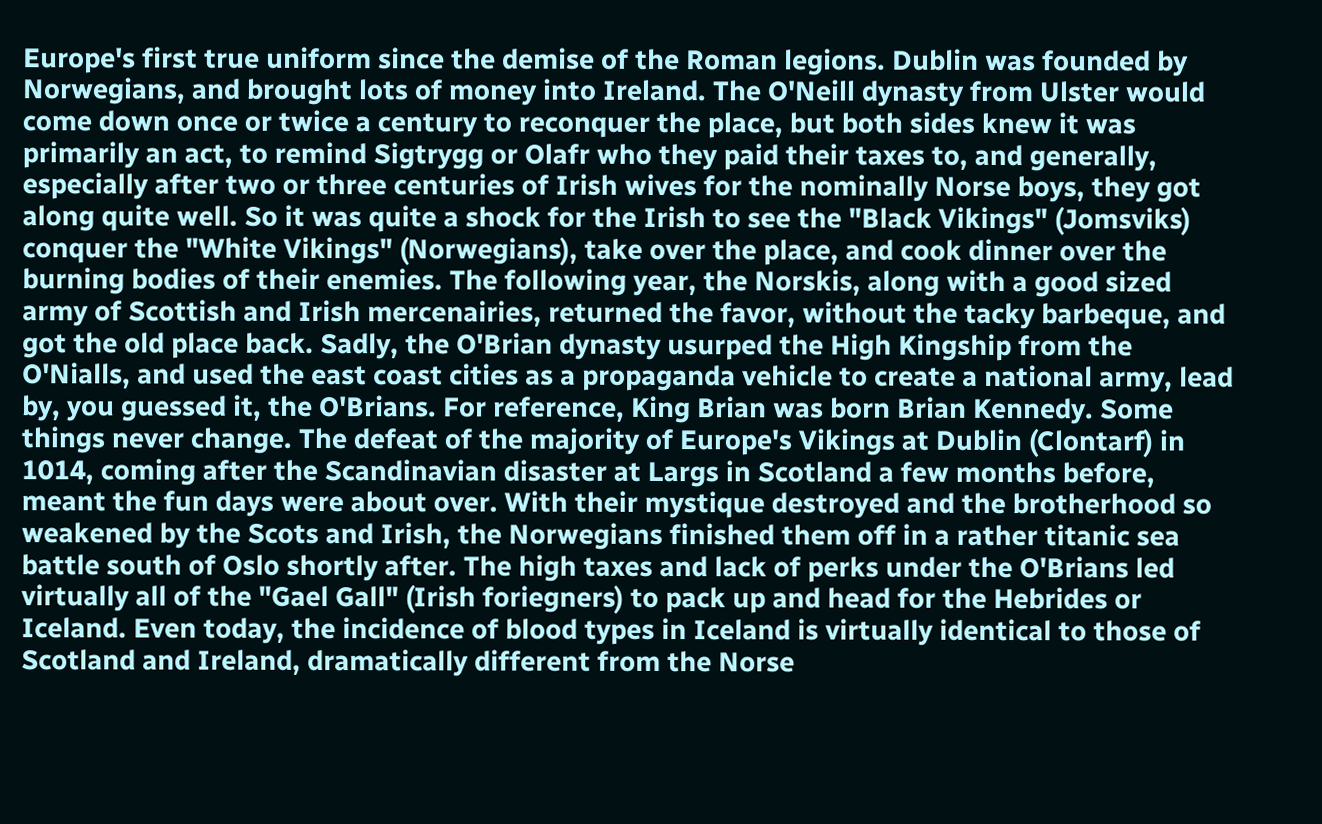Europe's first true uniform since the demise of the Roman legions. Dublin was founded by Norwegians, and brought lots of money into Ireland. The O'Neill dynasty from Ulster would come down once or twice a century to reconquer the place, but both sides knew it was primarily an act, to remind Sigtrygg or Olafr who they paid their taxes to, and generally, especially after two or three centuries of Irish wives for the nominally Norse boys, they got along quite well. So it was quite a shock for the Irish to see the "Black Vikings" (Jomsviks) conquer the "White Vikings" (Norwegians), take over the place, and cook dinner over the burning bodies of their enemies. The following year, the Norskis, along with a good sized army of Scottish and Irish mercenairies, returned the favor, without the tacky barbeque, and got the old place back. Sadly, the O'Brian dynasty usurped the High Kingship from the O'Nialls, and used the east coast cities as a propaganda vehicle to create a national army, lead by, you guessed it, the O'Brians. For reference, King Brian was born Brian Kennedy. Some things never change. The defeat of the majority of Europe's Vikings at Dublin (Clontarf) in 1014, coming after the Scandinavian disaster at Largs in Scotland a few months before, meant the fun days were about over. With their mystique destroyed and the brotherhood so weakened by the Scots and Irish, the Norwegians finished them off in a rather titanic sea battle south of Oslo shortly after. The high taxes and lack of perks under the O'Brians led virtually all of the "Gael Gall" (Irish foriegners) to pack up and head for the Hebrides or Iceland. Even today, the incidence of blood types in Iceland is virtually identical to those of Scotland and Ireland, dramatically different from the Norse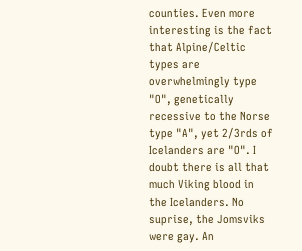counties. Even more interesting is the fact that Alpine/Celtic types are overwhelmingly type "O", genetically recessive to the Norse type "A", yet 2/3rds of Icelanders are "O". I doubt there is all that much Viking blood in the Icelanders. No suprise, the Jomsviks were gay. An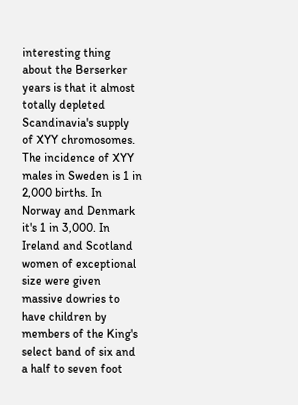interesting thing about the Berserker years is that it almost totally depleted Scandinavia's supply of XYY chromosomes. The incidence of XYY males in Sweden is 1 in 2,000 births. In Norway and Denmark it's 1 in 3,000. In Ireland and Scotland women of exceptional size were given massive dowries to have children by members of the King's select band of six and a half to seven foot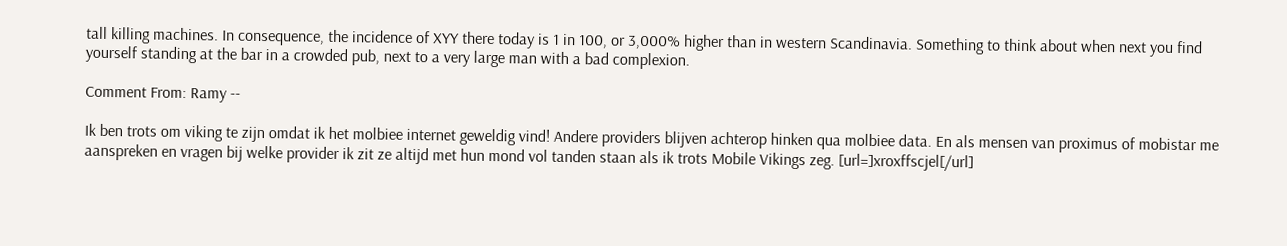tall killing machines. In consequence, the incidence of XYY there today is 1 in 100, or 3,000% higher than in western Scandinavia. Something to think about when next you find yourself standing at the bar in a crowded pub, next to a very large man with a bad complexion.

Comment From: Ramy --

Ik ben trots om viking te zijn omdat ik het molbiee internet geweldig vind! Andere providers blijven achterop hinken qua molbiee data. En als mensen van proximus of mobistar me aanspreken en vragen bij welke provider ik zit ze altijd met hun mond vol tanden staan als ik trots Mobile Vikings zeg. [url=]xroxffscjel[/url]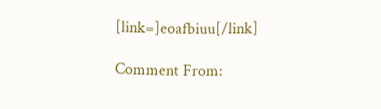[link=]eoafbiuu[/link]

Comment From: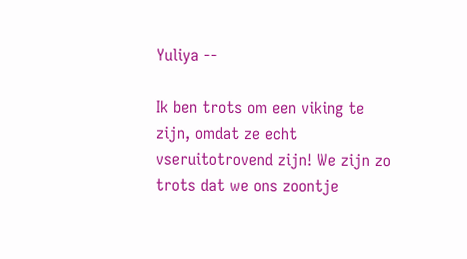Yuliya --

Ik ben trots om een viking te zijn, omdat ze echt vseruitotrovend zijn! We zijn zo trots dat we ons zoontje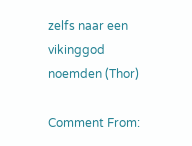zelfs naar een vikinggod noemden (Thor)

Comment From: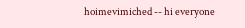hoimevimiched -- hi everyone